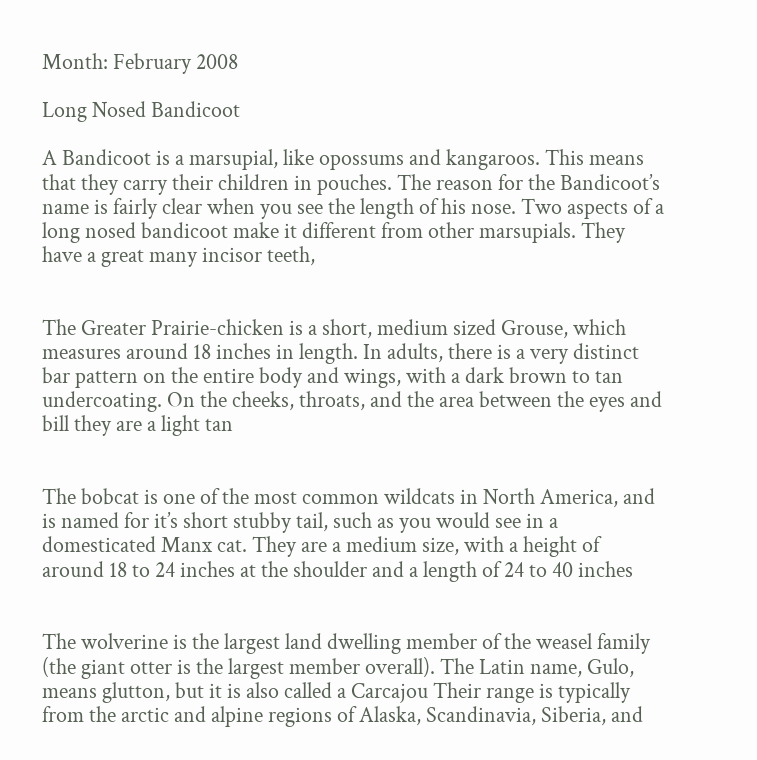Month: February 2008

Long Nosed Bandicoot

A Bandicoot is a marsupial, like opossums and kangaroos. This means that they carry their children in pouches. The reason for the Bandicoot’s name is fairly clear when you see the length of his nose. Two aspects of a long nosed bandicoot make it different from other marsupials. They have a great many incisor teeth,


The Greater Prairie-chicken is a short, medium sized Grouse, which measures around 18 inches in length. In adults, there is a very distinct bar pattern on the entire body and wings, with a dark brown to tan undercoating. On the cheeks, throats, and the area between the eyes and bill they are a light tan


The bobcat is one of the most common wildcats in North America, and is named for it’s short stubby tail, such as you would see in a domesticated Manx cat. They are a medium size, with a height of around 18 to 24 inches at the shoulder and a length of 24 to 40 inches


The wolverine is the largest land dwelling member of the weasel family (the giant otter is the largest member overall). The Latin name, Gulo, means glutton, but it is also called a Carcajou Their range is typically from the arctic and alpine regions of Alaska, Scandinavia, Siberia, and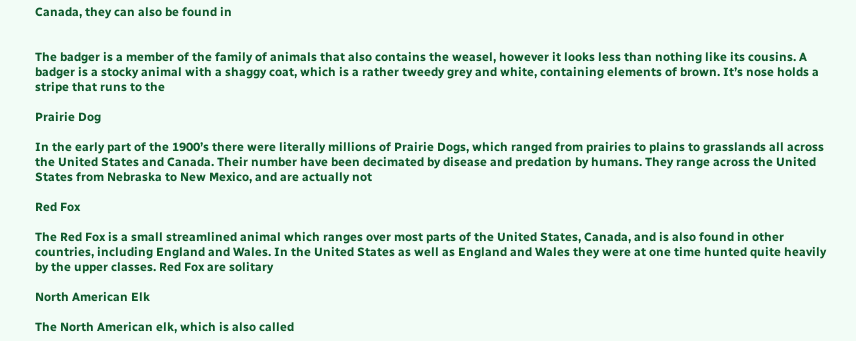Canada, they can also be found in


The badger is a member of the family of animals that also contains the weasel, however it looks less than nothing like its cousins. A badger is a stocky animal with a shaggy coat, which is a rather tweedy grey and white, containing elements of brown. It’s nose holds a stripe that runs to the

Prairie Dog

In the early part of the 1900’s there were literally millions of Prairie Dogs, which ranged from prairies to plains to grasslands all across the United States and Canada. Their number have been decimated by disease and predation by humans. They range across the United States from Nebraska to New Mexico, and are actually not

Red Fox

The Red Fox is a small streamlined animal which ranges over most parts of the United States, Canada, and is also found in other countries, including England and Wales. In the United States as well as England and Wales they were at one time hunted quite heavily by the upper classes. Red Fox are solitary

North American Elk

The North American elk, which is also called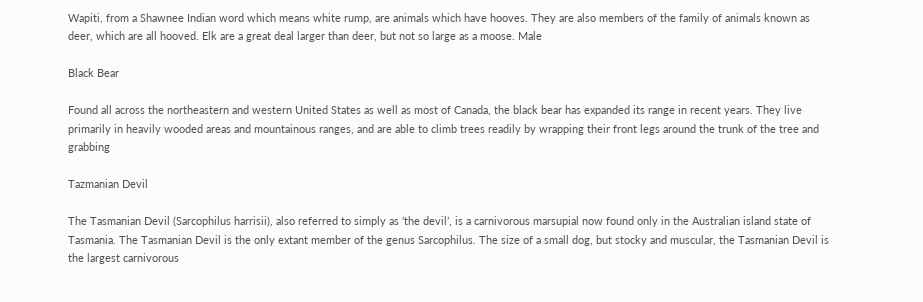Wapiti, from a Shawnee Indian word which means white rump, are animals which have hooves. They are also members of the family of animals known as deer, which are all hooved. Elk are a great deal larger than deer, but not so large as a moose. Male

Black Bear

Found all across the northeastern and western United States as well as most of Canada, the black bear has expanded its range in recent years. They live primarily in heavily wooded areas and mountainous ranges, and are able to climb trees readily by wrapping their front legs around the trunk of the tree and grabbing

Tazmanian Devil

The Tasmanian Devil (Sarcophilus harrisii), also referred to simply as ‘the devil’, is a carnivorous marsupial now found only in the Australian island state of Tasmania. The Tasmanian Devil is the only extant member of the genus Sarcophilus. The size of a small dog, but stocky and muscular, the Tasmanian Devil is the largest carnivorous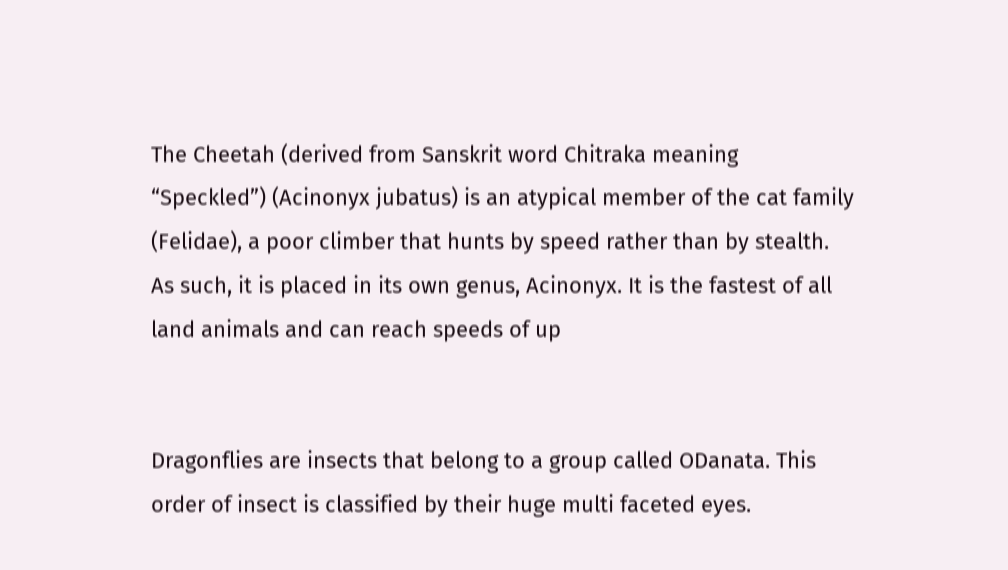The Cheetah (derived from Sanskrit word Chitraka meaning “Speckled”) (Acinonyx jubatus) is an atypical member of the cat family (Felidae), a poor climber that hunts by speed rather than by stealth. As such, it is placed in its own genus, Acinonyx. It is the fastest of all land animals and can reach speeds of up


Dragonflies are insects that belong to a group called ODanata. This order of insect is classified by their huge multi faceted eyes.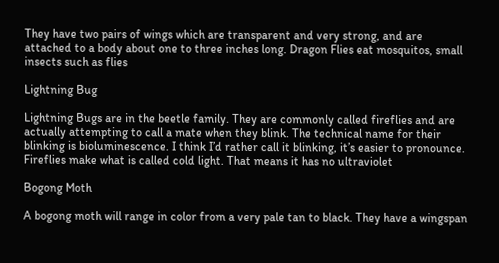They have two pairs of wings which are transparent and very strong, and are attached to a body about one to three inches long. Dragon Flies eat mosquitos, small insects such as flies

Lightning Bug

Lightning Bugs are in the beetle family. They are commonly called fireflies and are actually attempting to call a mate when they blink. The technical name for their blinking is bioluminescence. I think I’d rather call it blinking, it’s easier to pronounce. Fireflies make what is called cold light. That means it has no ultraviolet

Bogong Moth

A bogong moth will range in color from a very pale tan to black. They have a wingspan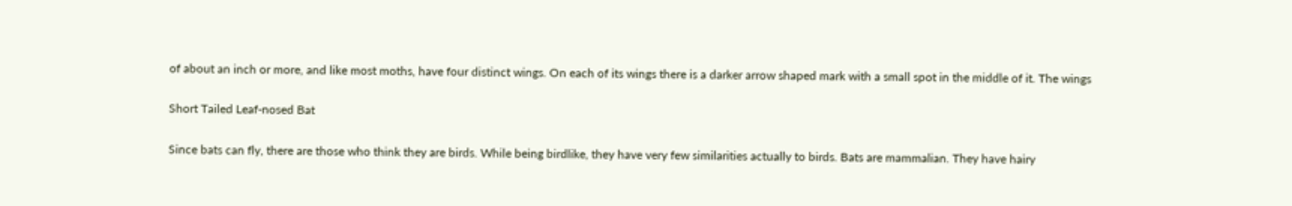of about an inch or more, and like most moths, have four distinct wings. On each of its wings there is a darker arrow shaped mark with a small spot in the middle of it. The wings

Short Tailed Leaf-nosed Bat

Since bats can fly, there are those who think they are birds. While being birdlike, they have very few similarities actually to birds. Bats are mammalian. They have hairy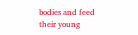bodies and feed their young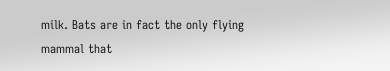milk. Bats are in fact the only flying mammal that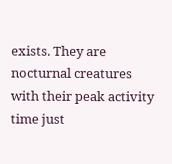exists. They are nocturnal creatures with their peak activity time just